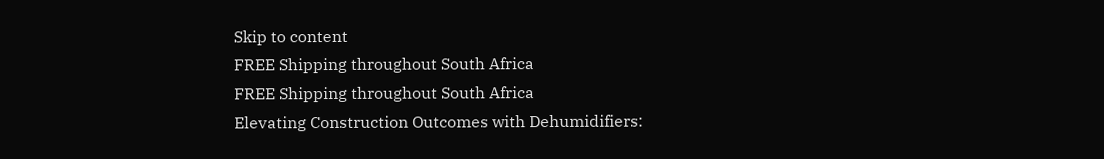Skip to content
FREE Shipping throughout South Africa
FREE Shipping throughout South Africa
Elevating Construction Outcomes with Dehumidifiers: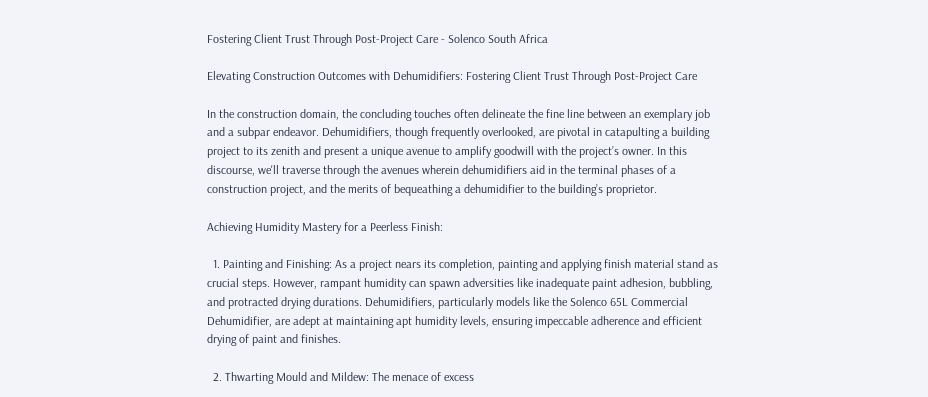Fostering Client Trust Through Post-Project Care - Solenco South Africa

Elevating Construction Outcomes with Dehumidifiers: Fostering Client Trust Through Post-Project Care

In the construction domain, the concluding touches often delineate the fine line between an exemplary job and a subpar endeavor. Dehumidifiers, though frequently overlooked, are pivotal in catapulting a building project to its zenith and present a unique avenue to amplify goodwill with the project’s owner. In this discourse, we'll traverse through the avenues wherein dehumidifiers aid in the terminal phases of a construction project, and the merits of bequeathing a dehumidifier to the building’s proprietor.

Achieving Humidity Mastery for a Peerless Finish:

  1. Painting and Finishing: As a project nears its completion, painting and applying finish material stand as crucial steps. However, rampant humidity can spawn adversities like inadequate paint adhesion, bubbling, and protracted drying durations. Dehumidifiers, particularly models like the Solenco 65L Commercial Dehumidifier, are adept at maintaining apt humidity levels, ensuring impeccable adherence and efficient drying of paint and finishes.

  2. Thwarting Mould and Mildew: The menace of excess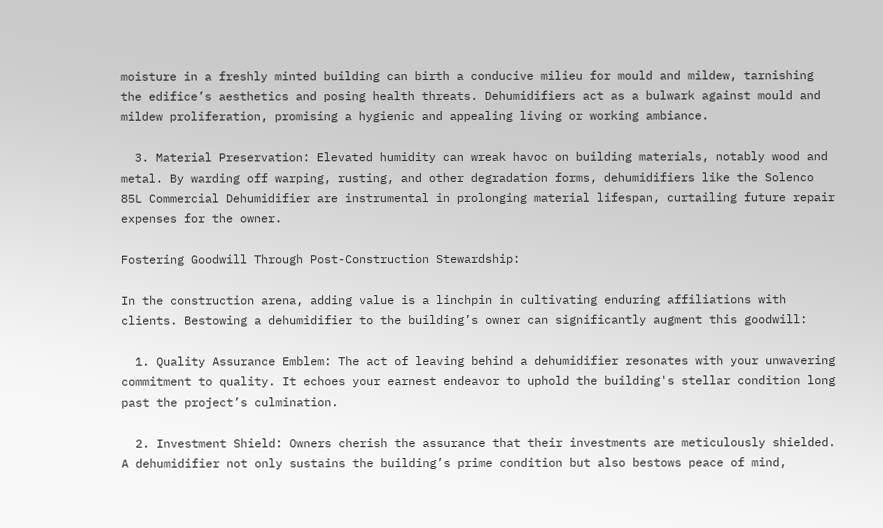moisture in a freshly minted building can birth a conducive milieu for mould and mildew, tarnishing the edifice’s aesthetics and posing health threats. Dehumidifiers act as a bulwark against mould and mildew proliferation, promising a hygienic and appealing living or working ambiance.

  3. Material Preservation: Elevated humidity can wreak havoc on building materials, notably wood and metal. By warding off warping, rusting, and other degradation forms, dehumidifiers like the Solenco 85L Commercial Dehumidifier are instrumental in prolonging material lifespan, curtailing future repair expenses for the owner.

Fostering Goodwill Through Post-Construction Stewardship:

In the construction arena, adding value is a linchpin in cultivating enduring affiliations with clients. Bestowing a dehumidifier to the building’s owner can significantly augment this goodwill:

  1. Quality Assurance Emblem: The act of leaving behind a dehumidifier resonates with your unwavering commitment to quality. It echoes your earnest endeavor to uphold the building's stellar condition long past the project’s culmination.

  2. Investment Shield: Owners cherish the assurance that their investments are meticulously shielded. A dehumidifier not only sustains the building’s prime condition but also bestows peace of mind,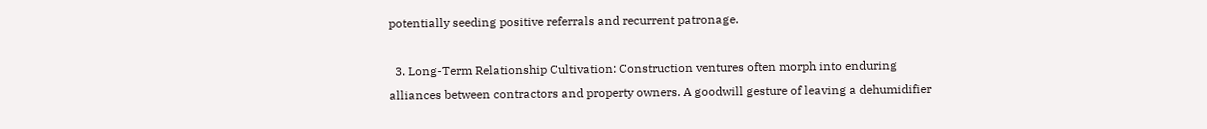potentially seeding positive referrals and recurrent patronage.

  3. Long-Term Relationship Cultivation: Construction ventures often morph into enduring alliances between contractors and property owners. A goodwill gesture of leaving a dehumidifier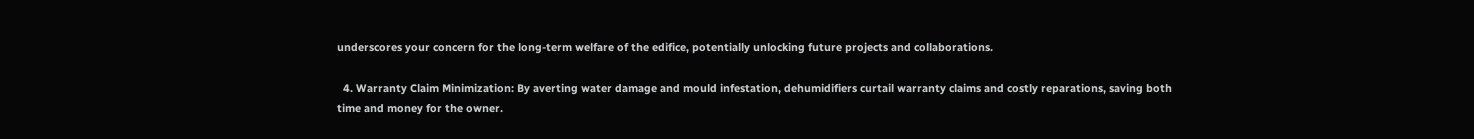underscores your concern for the long-term welfare of the edifice, potentially unlocking future projects and collaborations.

  4. Warranty Claim Minimization: By averting water damage and mould infestation, dehumidifiers curtail warranty claims and costly reparations, saving both time and money for the owner.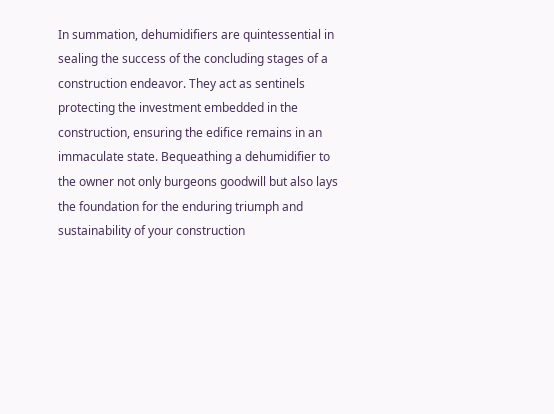In summation, dehumidifiers are quintessential in sealing the success of the concluding stages of a construction endeavor. They act as sentinels protecting the investment embedded in the construction, ensuring the edifice remains in an immaculate state. Bequeathing a dehumidifier to the owner not only burgeons goodwill but also lays the foundation for the enduring triumph and sustainability of your construction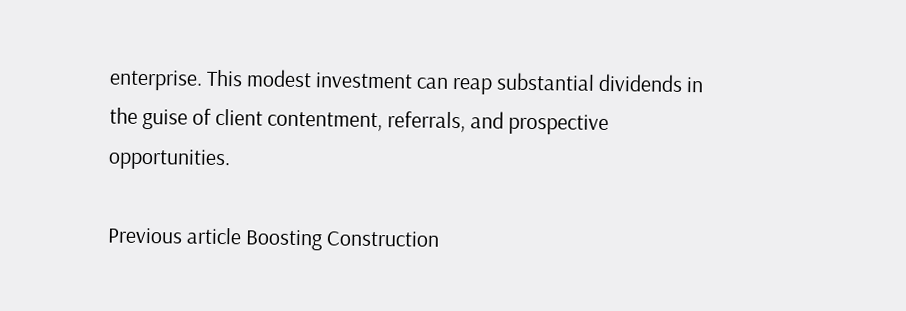enterprise. This modest investment can reap substantial dividends in the guise of client contentment, referrals, and prospective opportunities.

Previous article Boosting Construction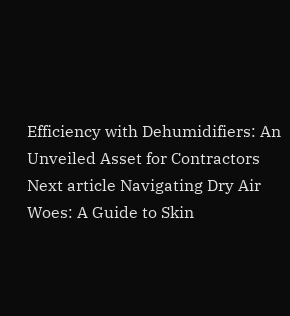Efficiency with Dehumidifiers: An Unveiled Asset for Contractors
Next article Navigating Dry Air Woes: A Guide to Skin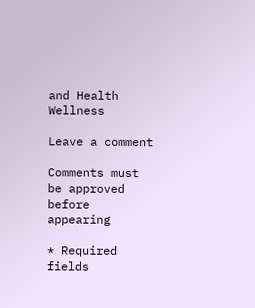and Health Wellness

Leave a comment

Comments must be approved before appearing

* Required fields